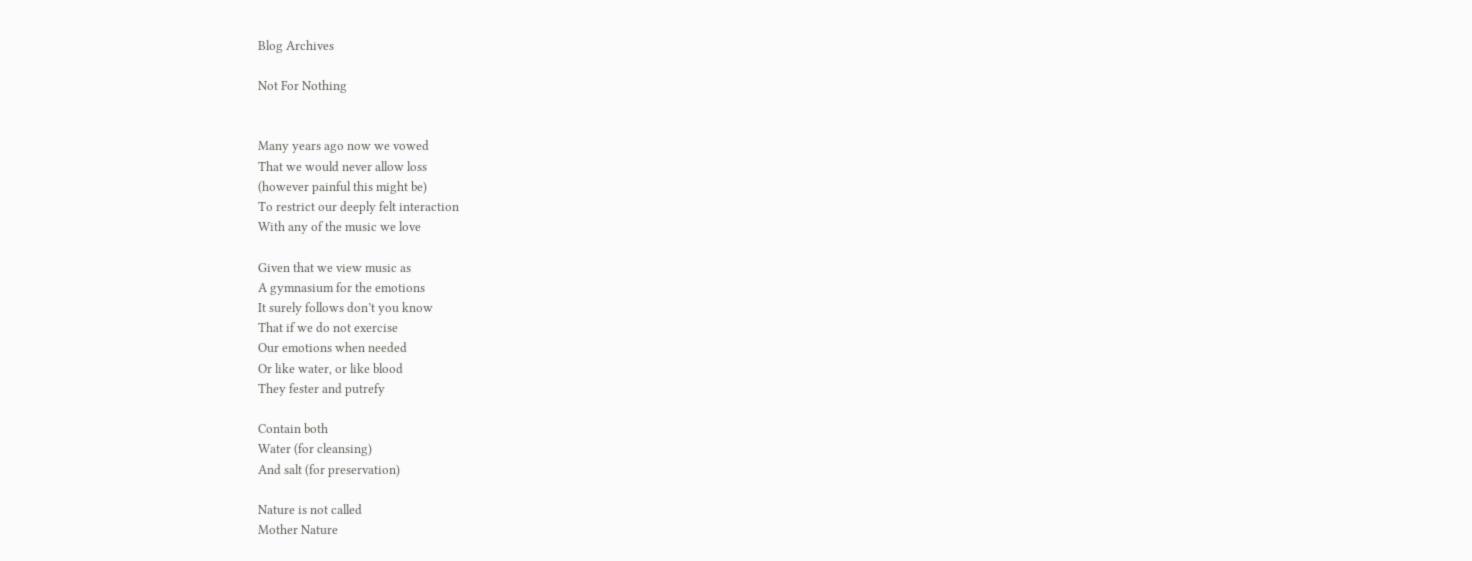Blog Archives

Not For Nothing


Many years ago now we vowed
That we would never allow loss
(however painful this might be)
To restrict our deeply felt interaction
With any of the music we love

Given that we view music as
A gymnasium for the emotions
It surely follows don’t you know
That if we do not exercise
Our emotions when needed
Or like water, or like blood
They fester and putrefy

Contain both
Water (for cleansing)
And salt (for preservation)

Nature is not called
Mother Nature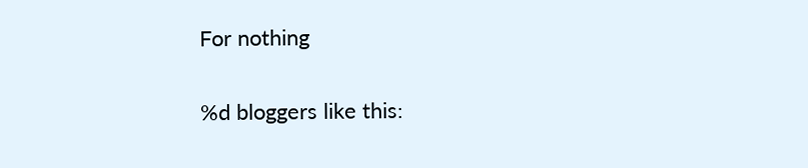For nothing

%d bloggers like this: